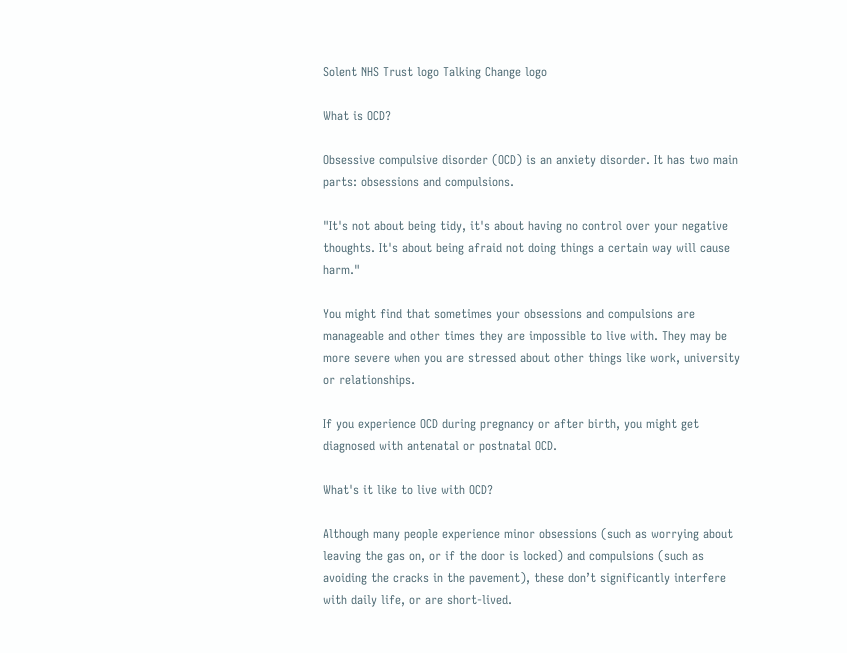Solent NHS Trust logo Talking Change logo

What is OCD?

Obsessive compulsive disorder (OCD) is an anxiety disorder. It has two main parts: obsessions and compulsions.

"It's not about being tidy, it's about having no control over your negative thoughts. It's about being afraid not doing things a certain way will cause harm."

You might find that sometimes your obsessions and compulsions are manageable and other times they are impossible to live with. They may be more severe when you are stressed about other things like work, university or relationships.

If you experience OCD during pregnancy or after birth, you might get diagnosed with antenatal or postnatal OCD.

What's it like to live with OCD?

Although many people experience minor obsessions (such as worrying about leaving the gas on, or if the door is locked) and compulsions (such as avoiding the cracks in the pavement), these don’t significantly interfere with daily life, or are short-lived.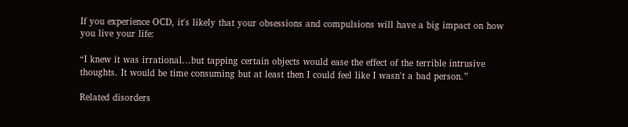If you experience OCD, it's likely that your obsessions and compulsions will have a big impact on how you live your life:

“I knew it was irrational...but tapping certain objects would ease the effect of the terrible intrusive thoughts. It would be time consuming but at least then I could feel like I wasn't a bad person.”

Related disorders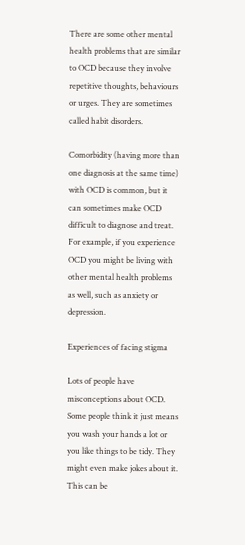There are some other mental health problems that are similar to OCD because they involve repetitive thoughts, behaviours or urges. They are sometimes called habit disorders.

Comorbidity (having more than one diagnosis at the same time) with OCD is common, but it can sometimes make OCD difficult to diagnose and treat. For example, if you experience OCD you might be living with other mental health problems as well, such as anxiety or depression.

Experiences of facing stigma

Lots of people have misconceptions about OCD. Some people think it just means you wash your hands a lot or you like things to be tidy. They might even make jokes about it. This can be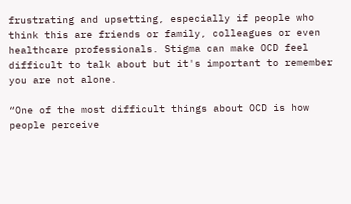frustrating and upsetting, especially if people who think this are friends or family, colleagues or even healthcare professionals. Stigma can make OCD feel difficult to talk about but it's important to remember you are not alone.

“One of the most difficult things about OCD is how people perceive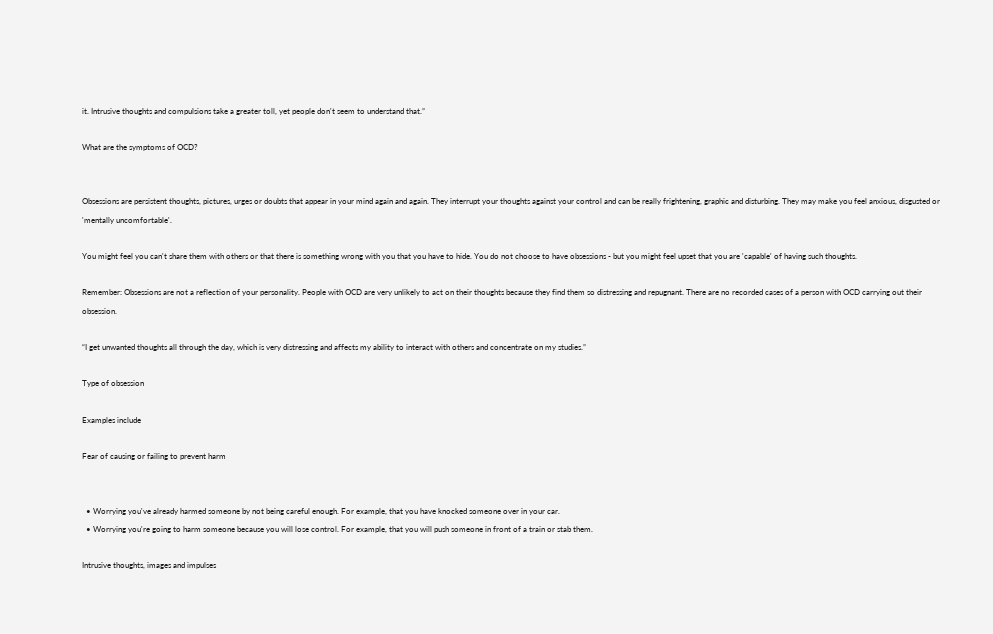it. Intrusive thoughts and compulsions take a greater toll, yet people don't seem to understand that.”

What are the symptoms of OCD?


Obsessions are persistent thoughts, pictures, urges or doubts that appear in your mind again and again. They interrupt your thoughts against your control and can be really frightening, graphic and disturbing. They may make you feel anxious, disgusted or 'mentally uncomfortable'.

You might feel you can't share them with others or that there is something wrong with you that you have to hide. You do not choose to have obsessions - but you might feel upset that you are 'capable' of having such thoughts.

Remember: Obsessions are not a reflection of your personality. People with OCD are very unlikely to act on their thoughts because they find them so distressing and repugnant. There are no recorded cases of a person with OCD carrying out their obsession.

“I get unwanted thoughts all through the day, which is very distressing and affects my ability to interact with others and concentrate on my studies.”

Type of obsession

Examples include

Fear of causing or failing to prevent harm


  • Worrying you've already harmed someone by not being careful enough. For example, that you have knocked someone over in your car.
  • Worrying you're going to harm someone because you will lose control. For example, that you will push someone in front of a train or stab them.

Intrusive thoughts, images and impulses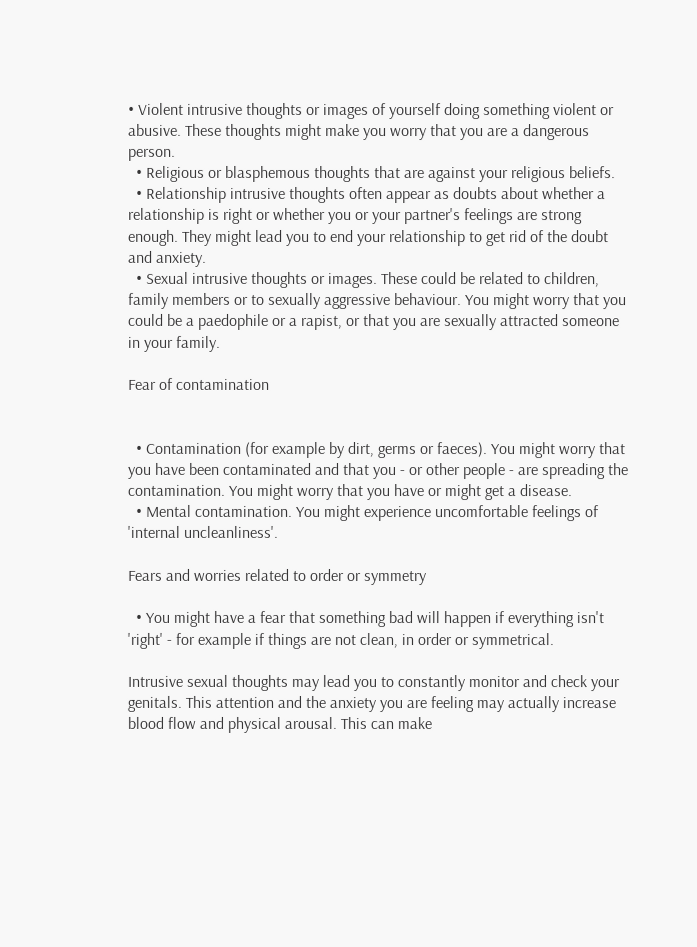• Violent intrusive thoughts or images of yourself doing something violent or abusive. These thoughts might make you worry that you are a dangerous person.
  • Religious or blasphemous thoughts that are against your religious beliefs.
  • Relationship intrusive thoughts often appear as doubts about whether a relationship is right or whether you or your partner's feelings are strong enough. They might lead you to end your relationship to get rid of the doubt and anxiety.
  • Sexual intrusive thoughts or images. These could be related to children, family members or to sexually aggressive behaviour. You might worry that you could be a paedophile or a rapist, or that you are sexually attracted someone in your family.

Fear of contamination


  • Contamination (for example by dirt, germs or faeces). You might worry that you have been contaminated and that you - or other people - are spreading the contamination. You might worry that you have or might get a disease.
  • Mental contamination. You might experience uncomfortable feelings of 'internal uncleanliness'.

Fears and worries related to order or symmetry

  • You might have a fear that something bad will happen if everything isn't 'right' - for example if things are not clean, in order or symmetrical.

Intrusive sexual thoughts may lead you to constantly monitor and check your genitals. This attention and the anxiety you are feeling may actually increase blood flow and physical arousal. This can make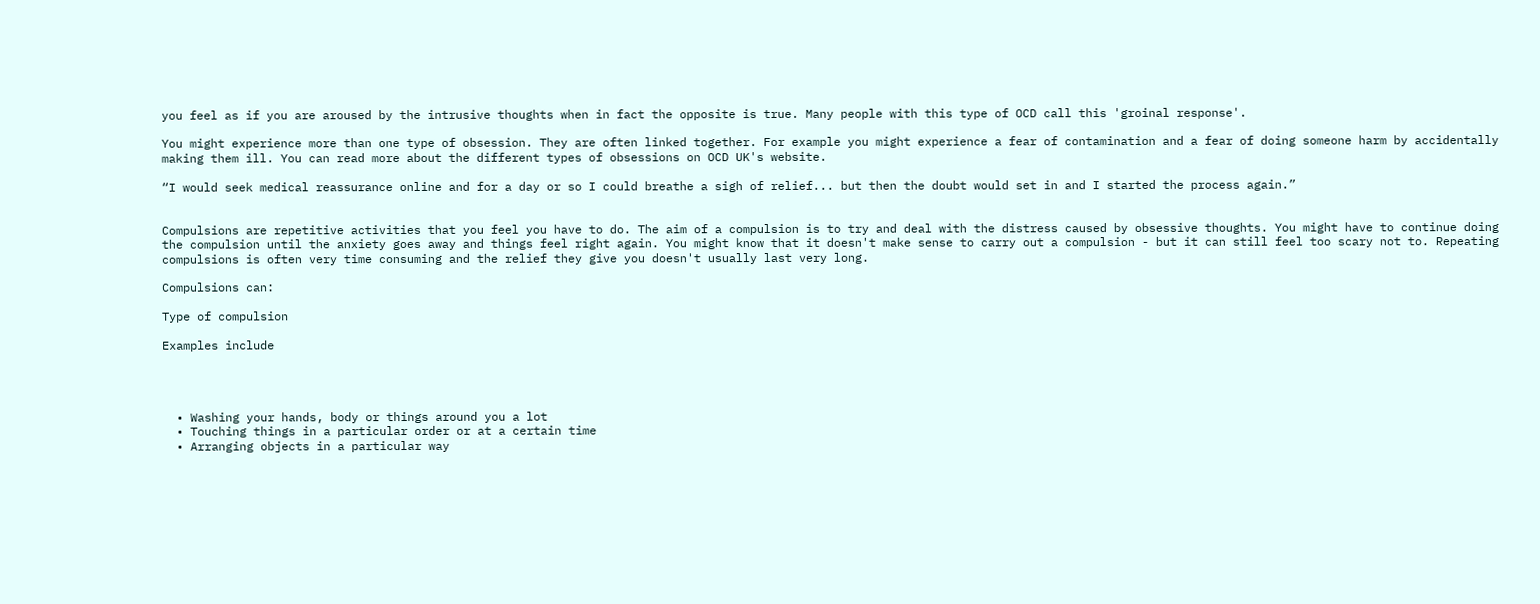you feel as if you are aroused by the intrusive thoughts when in fact the opposite is true. Many people with this type of OCD call this 'groinal response'.

You might experience more than one type of obsession. They are often linked together. For example you might experience a fear of contamination and a fear of doing someone harm by accidentally making them ill. You can read more about the different types of obsessions on OCD UK's website.

“I would seek medical reassurance online and for a day or so I could breathe a sigh of relief... but then the doubt would set in and I started the process again.”


Compulsions are repetitive activities that you feel you have to do. The aim of a compulsion is to try and deal with the distress caused by obsessive thoughts. You might have to continue doing the compulsion until the anxiety goes away and things feel right again. You might know that it doesn't make sense to carry out a compulsion - but it can still feel too scary not to. Repeating compulsions is often very time consuming and the relief they give you doesn't usually last very long.

Compulsions can:

Type of compulsion

Examples include




  • Washing your hands, body or things around you a lot
  • Touching things in a particular order or at a certain time
  • Arranging objects in a particular way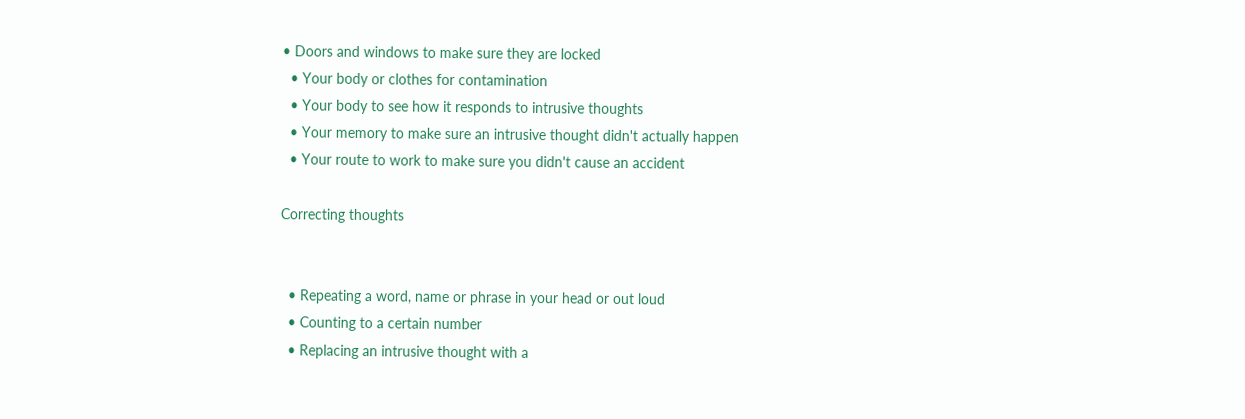• Doors and windows to make sure they are locked
  • Your body or clothes for contamination
  • Your body to see how it responds to intrusive thoughts
  • Your memory to make sure an intrusive thought didn't actually happen
  • Your route to work to make sure you didn't cause an accident

Correcting thoughts


  • Repeating a word, name or phrase in your head or out loud
  • Counting to a certain number
  • Replacing an intrusive thought with a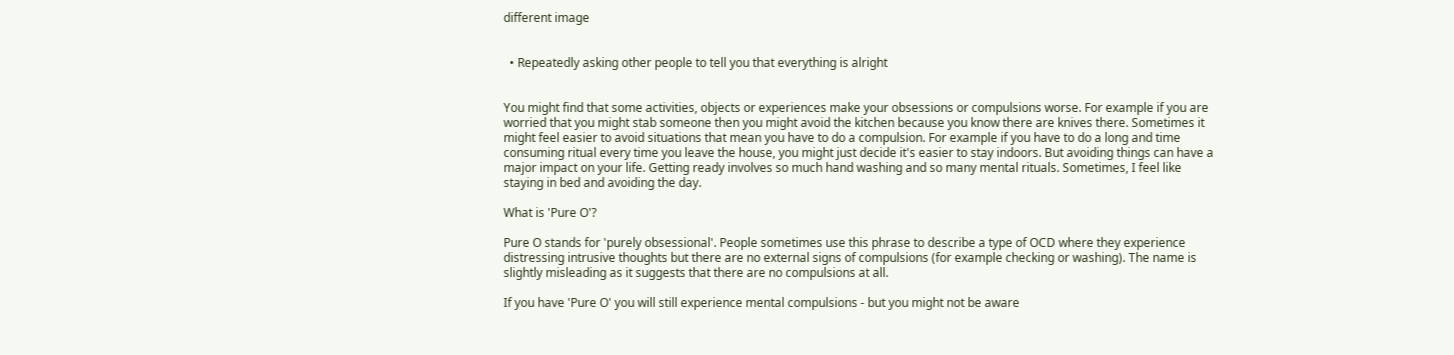different image


  • Repeatedly asking other people to tell you that everything is alright


You might find that some activities, objects or experiences make your obsessions or compulsions worse. For example if you are worried that you might stab someone then you might avoid the kitchen because you know there are knives there. Sometimes it might feel easier to avoid situations that mean you have to do a compulsion. For example if you have to do a long and time consuming ritual every time you leave the house, you might just decide it's easier to stay indoors. But avoiding things can have a major impact on your life. Getting ready involves so much hand washing and so many mental rituals. Sometimes, I feel like staying in bed and avoiding the day.

What is 'Pure O'?

Pure O stands for 'purely obsessional'. People sometimes use this phrase to describe a type of OCD where they experience distressing intrusive thoughts but there are no external signs of compulsions (for example checking or washing). The name is slightly misleading as it suggests that there are no compulsions at all.

If you have 'Pure O' you will still experience mental compulsions - but you might not be aware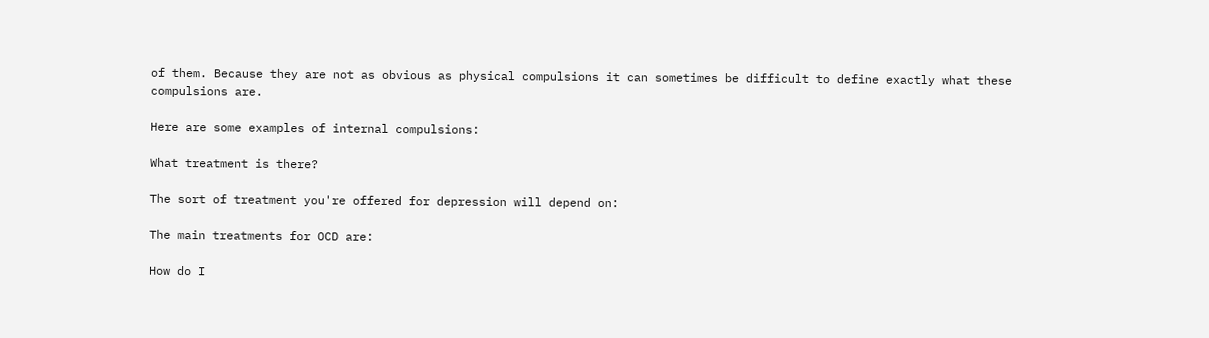of them. Because they are not as obvious as physical compulsions it can sometimes be difficult to define exactly what these compulsions are.

Here are some examples of internal compulsions:

What treatment is there?

The sort of treatment you're offered for depression will depend on:

The main treatments for OCD are:

How do I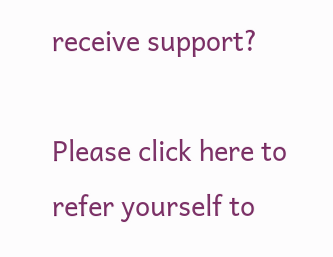receive support?

Please click here to refer yourself to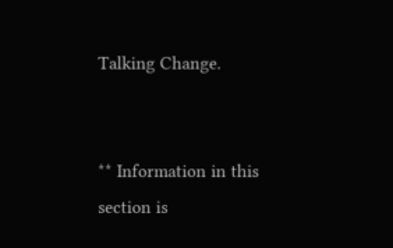Talking Change.


** Information in this section is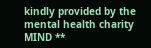kindly provided by the mental health charity MIND **